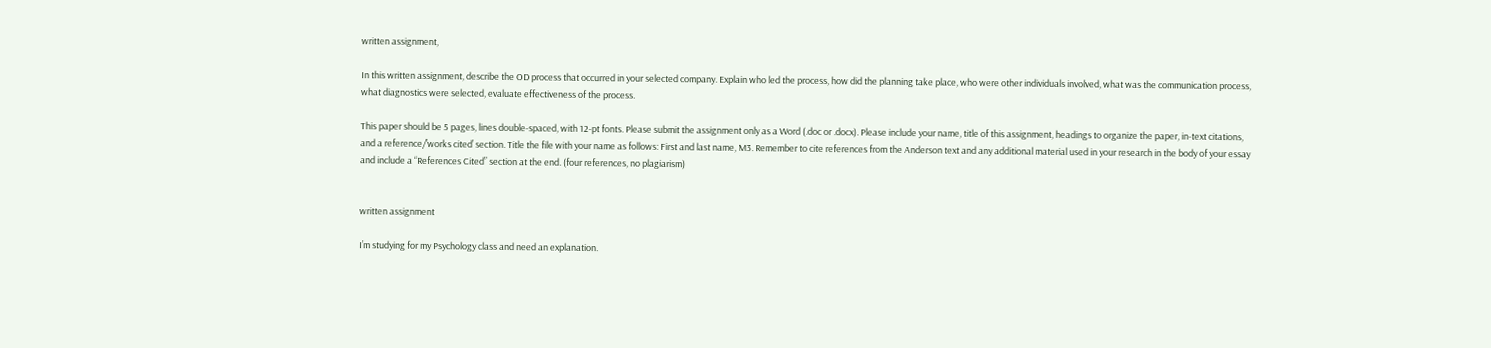written assignment,

In this written assignment, describe the OD process that occurred in your selected company. Explain who led the process, how did the planning take place, who were other individuals involved, what was the communication process, what diagnostics were selected, evaluate effectiveness of the process.

This paper should be 5 pages, lines double-spaced, with 12-pt fonts. Please submit the assignment only as a Word (.doc or .docx). Please include your name, title of this assignment, headings to organize the paper, in-text citations, and a reference/’works cited’ section. Title the file with your name as follows: First and last name, M3. Remember to cite references from the Anderson text and any additional material used in your research in the body of your essay and include a “References Cited” section at the end. (four references, no plagiarism)


written assignment

I’m studying for my Psychology class and need an explanation.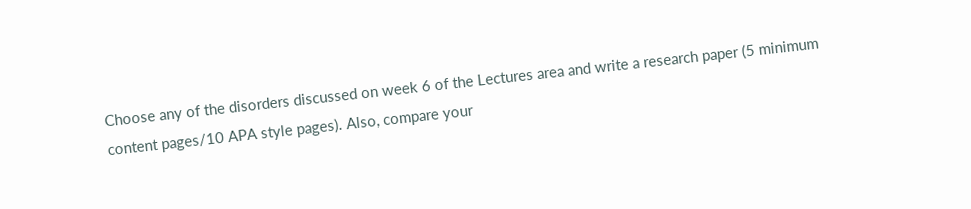Choose any of the disorders discussed on week 6 of the Lectures area and write a research paper (5 minimum content pages/10 APA style pages). Also, compare your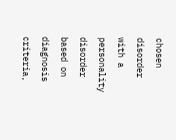chosen disorder with a personality disorder based on diagnosis criteria,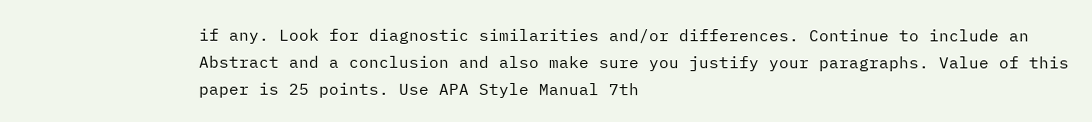if any. Look for diagnostic similarities and/or differences. Continue to include an Abstract and a conclusion and also make sure you justify your paragraphs. Value of this paper is 25 points. Use APA Style Manual 7th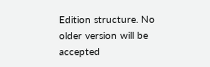Edition structure. No older version will be accepted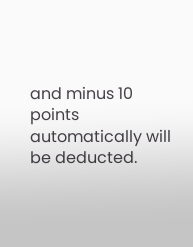and minus 10 points automatically will be deducted.